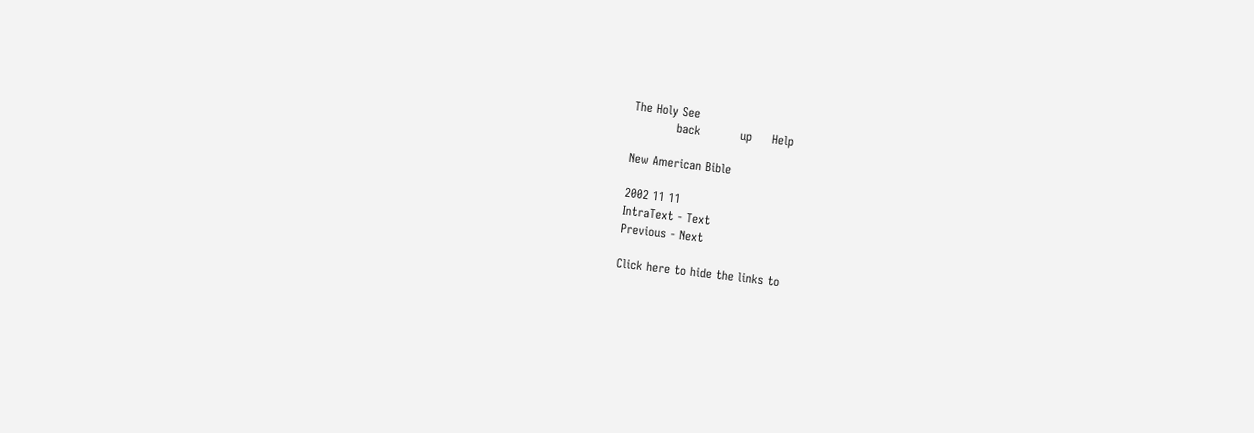The Holy See
           back          up     Help

New American Bible

2002 11 11
IntraText - Text
Previous - Next

Click here to hide the links to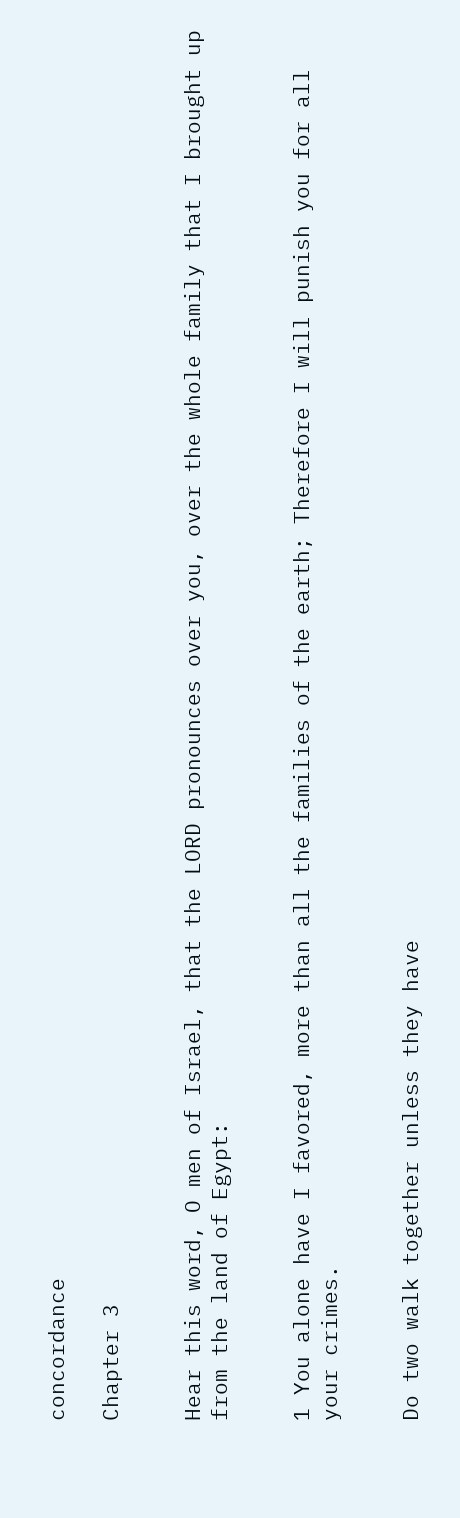concordance

Chapter 3


Hear this word, O men of Israel, that the LORD pronounces over you, over the whole family that I brought up from the land of Egypt:


1 You alone have I favored, more than all the families of the earth; Therefore I will punish you for all your crimes.


Do two walk together unless they have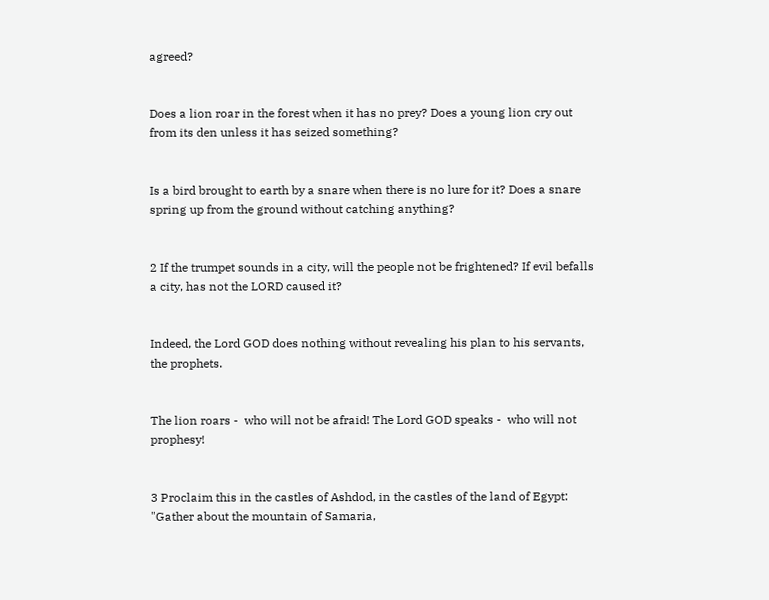agreed?


Does a lion roar in the forest when it has no prey? Does a young lion cry out from its den unless it has seized something?


Is a bird brought to earth by a snare when there is no lure for it? Does a snare spring up from the ground without catching anything?


2 If the trumpet sounds in a city, will the people not be frightened? If evil befalls a city, has not the LORD caused it?


Indeed, the Lord GOD does nothing without revealing his plan to his servants, the prophets.


The lion roars -  who will not be afraid! The Lord GOD speaks -  who will not prophesy!


3 Proclaim this in the castles of Ashdod, in the castles of the land of Egypt: "Gather about the mountain of Samaria,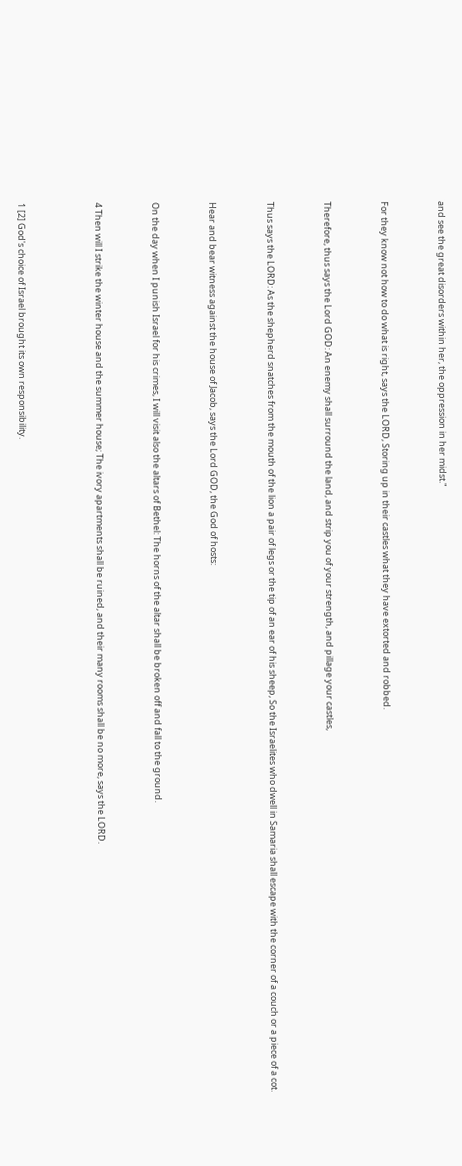and see the great disorders within her, the oppression in her midst."


For they know not how to do what is right, says the LORD, Storing up in their castles what they have extorted and robbed.


Therefore, thus says the Lord GOD: An enemy shall surround the land, and strip you of your strength, and pillage your castles,


Thus says the LORD: As the shepherd snatches from the mouth of the lion a pair of legs or the tip of an ear of his sheep, So the Israelites who dwell in Samaria shall escape with the corner of a couch or a piece of a cot.


Hear and bear witness against the house of Jacob, says the Lord GOD, the God of hosts:


On the day when I punish Israel for his crimes, I will visit also the altars of Bethel: The horns of the altar shall be broken off and fall to the ground.


4 Then will I strike the winter house and the summer house; The ivory apartments shall be ruined, and their many rooms shall be no more, says the LORD.



1 [2] God's choice of Israel brought its own responsibility.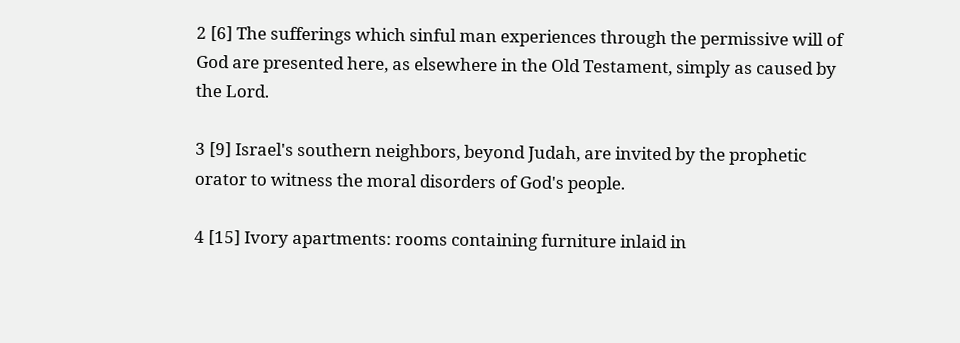2 [6] The sufferings which sinful man experiences through the permissive will of God are presented here, as elsewhere in the Old Testament, simply as caused by the Lord.

3 [9] Israel's southern neighbors, beyond Judah, are invited by the prophetic orator to witness the moral disorders of God's people.

4 [15] Ivory apartments: rooms containing furniture inlaid in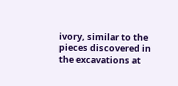ivory, similar to the pieces discovered in the excavations at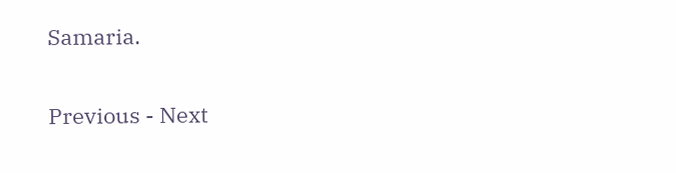Samaria.

Previous - Next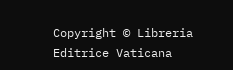Copyright © Libreria Editrice Vaticana